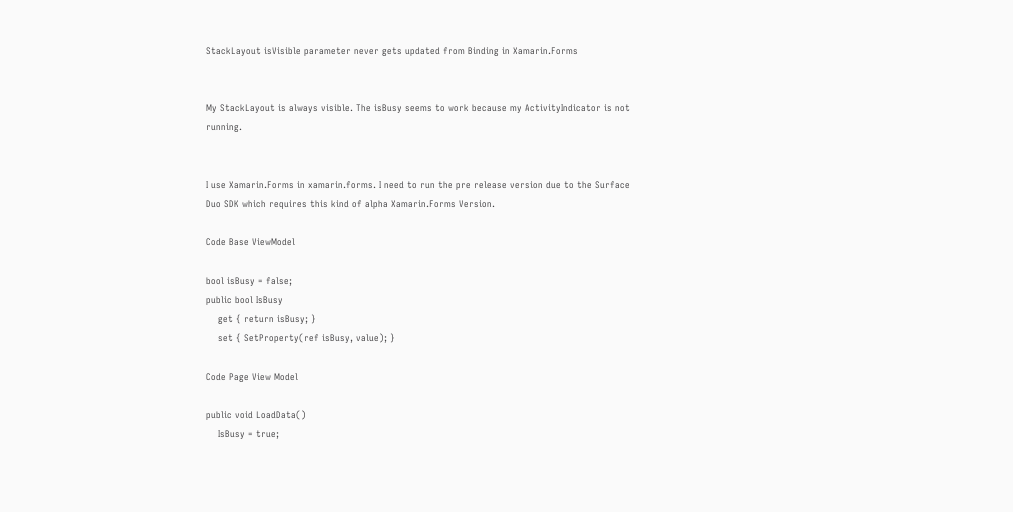StackLayout isVisible parameter never gets updated from Binding in Xamarin.Forms


My StackLayout is always visible. The isBusy seems to work because my ActivityIndicator is not running.


I use Xamarin.Forms in xamarin.forms. I need to run the pre release version due to the Surface Duo SDK which requires this kind of alpha Xamarin.Forms Version.

Code Base ViewModel

bool isBusy = false;
public bool IsBusy
    get { return isBusy; }
    set { SetProperty(ref isBusy, value); }

Code Page View Model

public void LoadData()
    IsBusy = true;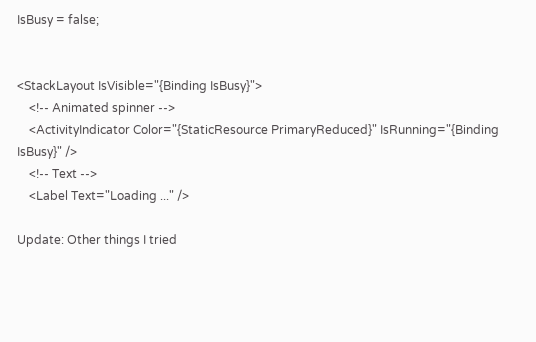IsBusy = false;


<StackLayout IsVisible="{Binding IsBusy}">
    <!-- Animated spinner -->
    <ActivityIndicator Color="{StaticResource PrimaryReduced}" IsRunning="{Binding IsBusy}" />
    <!-- Text -->
    <Label Text="Loading ..." />

Update: Other things I tried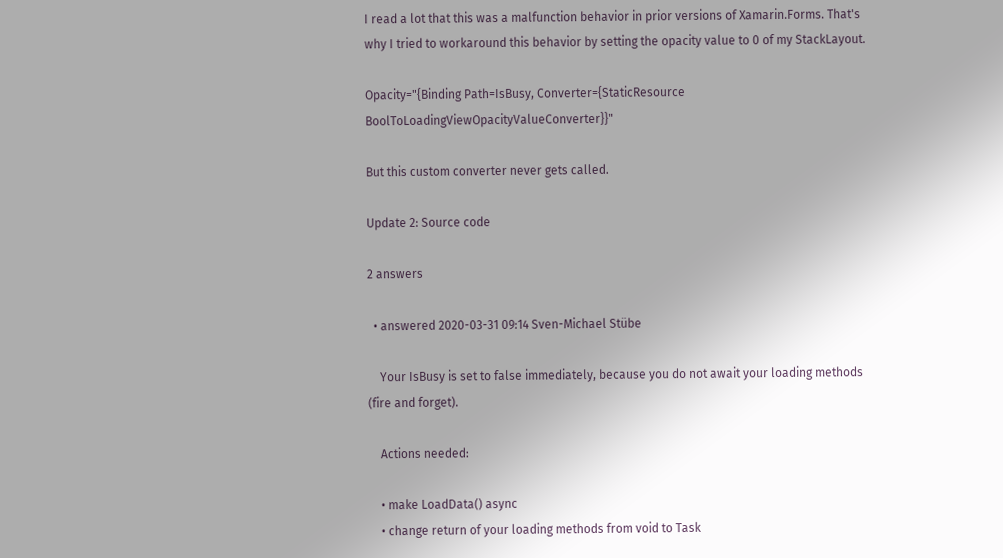I read a lot that this was a malfunction behavior in prior versions of Xamarin.Forms. That's why I tried to workaround this behavior by setting the opacity value to 0 of my StackLayout.

Opacity="{Binding Path=IsBusy, Converter={StaticResource BoolToLoadingViewOpacityValueConverter}}"

But this custom converter never gets called.

Update 2: Source code

2 answers

  • answered 2020-03-31 09:14 Sven-Michael Stübe

    Your IsBusy is set to false immediately, because you do not await your loading methods (fire and forget).

    Actions needed:

    • make LoadData() async
    • change return of your loading methods from void to Task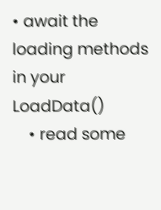• await the loading methods in your LoadData()
    • read some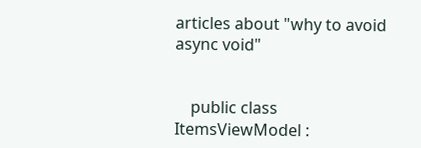articles about "why to avoid async void"


    public class ItemsViewModel :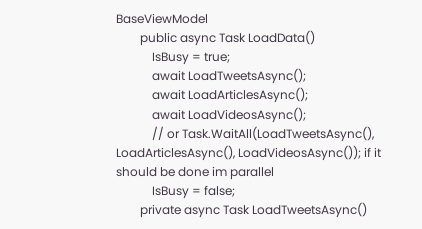BaseViewModel
        public async Task LoadData()
            IsBusy = true;
            await LoadTweetsAsync();
            await LoadArticlesAsync();
            await LoadVideosAsync();
            // or Task.WaitAll(LoadTweetsAsync(), LoadArticlesAsync(), LoadVideosAsync()); if it should be done im parallel
            IsBusy = false;
        private async Task LoadTweetsAsync()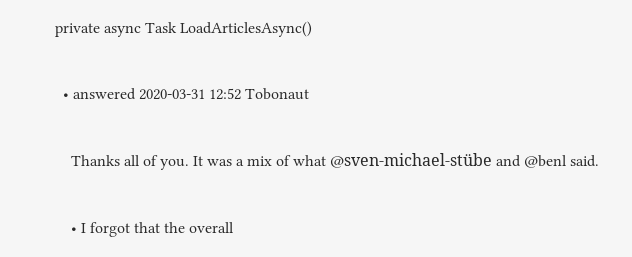private async Task LoadArticlesAsync()

  • answered 2020-03-31 12:52 Tobonaut

    Thanks all of you. It was a mix of what @sven-michael-stübe and @benl said.

    • I forgot that the overall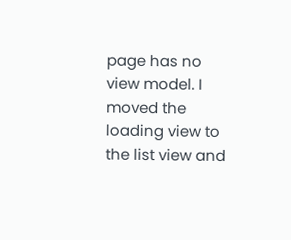page has no view model. I moved the loading view to the list view and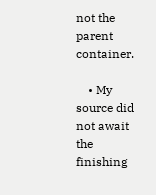not the parent container.

    • My source did not await the finishing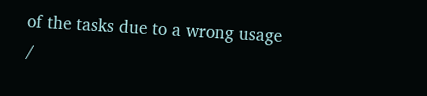of the tasks due to a wrong usage /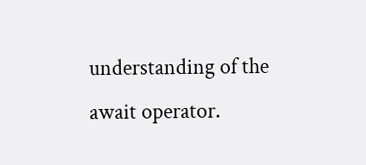understanding of the await operator.